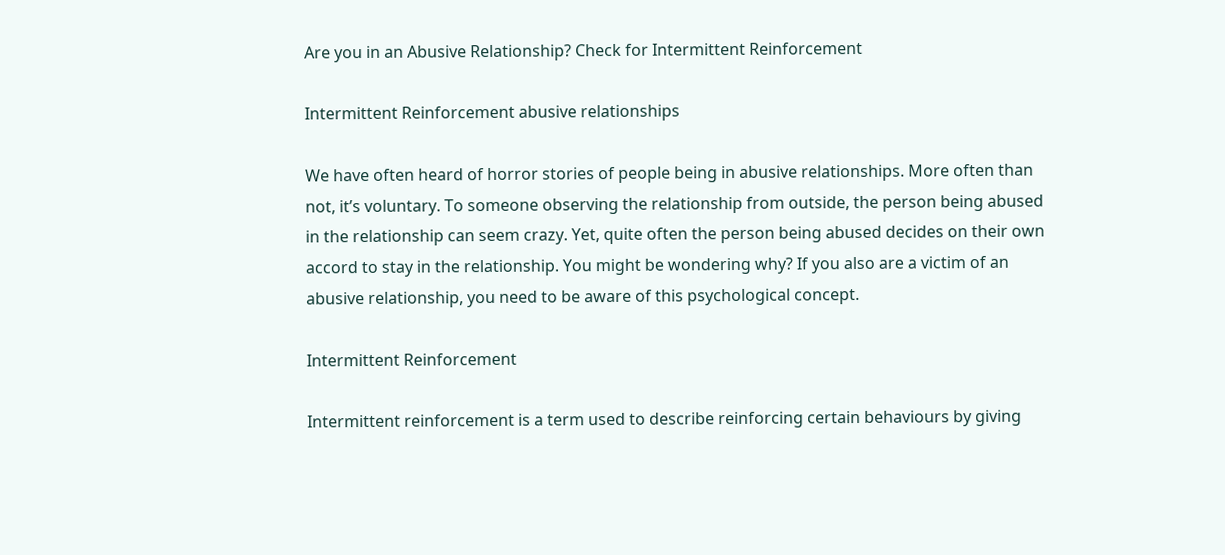Are you in an Abusive Relationship? Check for Intermittent Reinforcement

Intermittent Reinforcement abusive relationships

We have often heard of horror stories of people being in abusive relationships. More often than not, it’s voluntary. To someone observing the relationship from outside, the person being abused in the relationship can seem crazy. Yet, quite often the person being abused decides on their own accord to stay in the relationship. You might be wondering why? If you also are a victim of an abusive relationship, you need to be aware of this psychological concept.

Intermittent Reinforcement

Intermittent reinforcement is a term used to describe reinforcing certain behaviours by giving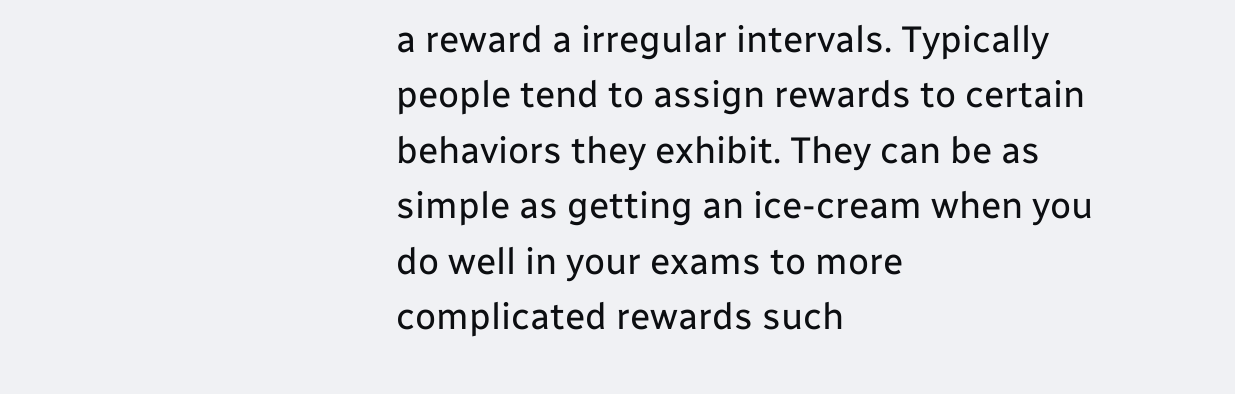a reward a irregular intervals. Typically people tend to assign rewards to certain behaviors they exhibit. They can be as simple as getting an ice-cream when you do well in your exams to more complicated rewards such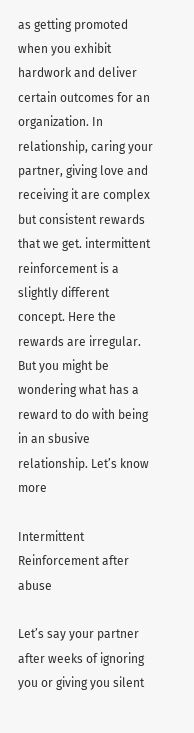as getting promoted when you exhibit hardwork and deliver certain outcomes for an organization. In relationship, caring your partner, giving love and receiving it are complex but consistent rewards that we get. intermittent reinforcement is a slightly different concept. Here the rewards are irregular. But you might be wondering what has a reward to do with being in an sbusive relationship. Let’s know more

Intermittent Reinforcement after abuse

Let’s say your partner after weeks of ignoring you or giving you silent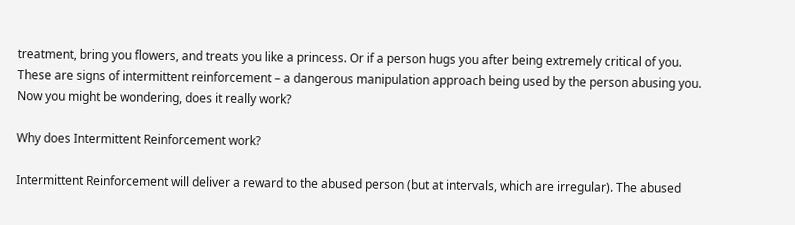treatment, bring you flowers, and treats you like a princess. Or if a person hugs you after being extremely critical of you. These are signs of intermittent reinforcement – a dangerous manipulation approach being used by the person abusing you. Now you might be wondering, does it really work?

Why does Intermittent Reinforcement work?

Intermittent Reinforcement will deliver a reward to the abused person (but at intervals, which are irregular). The abused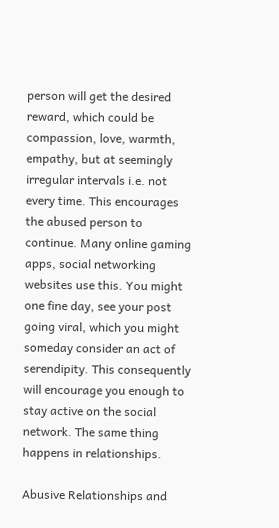person will get the desired reward, which could be compassion, love, warmth, empathy, but at seemingly irregular intervals i.e. not every time. This encourages the abused person to continue. Many online gaming apps, social networking websites use this. You might one fine day, see your post going viral, which you might someday consider an act of serendipity. This consequently will encourage you enough to stay active on the social network. The same thing happens in relationships.

Abusive Relationships and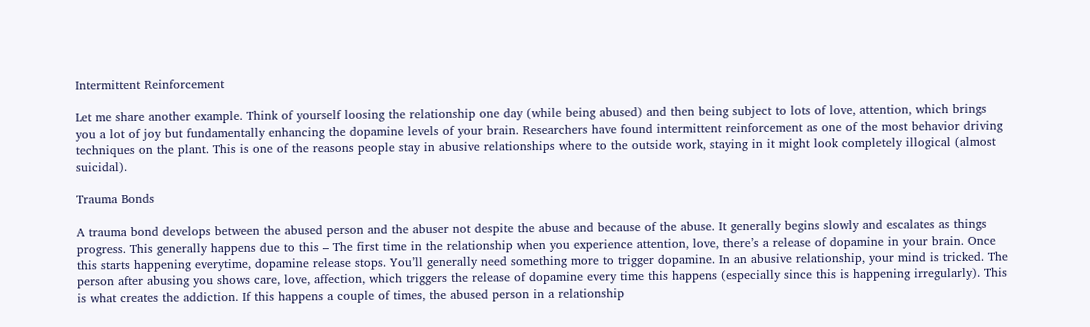Intermittent Reinforcement

Let me share another example. Think of yourself loosing the relationship one day (while being abused) and then being subject to lots of love, attention, which brings you a lot of joy but fundamentally enhancing the dopamine levels of your brain. Researchers have found intermittent reinforcement as one of the most behavior driving techniques on the plant. This is one of the reasons people stay in abusive relationships where to the outside work, staying in it might look completely illogical (almost suicidal).

Trauma Bonds

A trauma bond develops between the abused person and the abuser not despite the abuse and because of the abuse. It generally begins slowly and escalates as things progress. This generally happens due to this – The first time in the relationship when you experience attention, love, there’s a release of dopamine in your brain. Once this starts happening everytime, dopamine release stops. You’ll generally need something more to trigger dopamine. In an abusive relationship, your mind is tricked. The person after abusing you shows care, love, affection, which triggers the release of dopamine every time this happens (especially since this is happening irregularly). This is what creates the addiction. If this happens a couple of times, the abused person in a relationship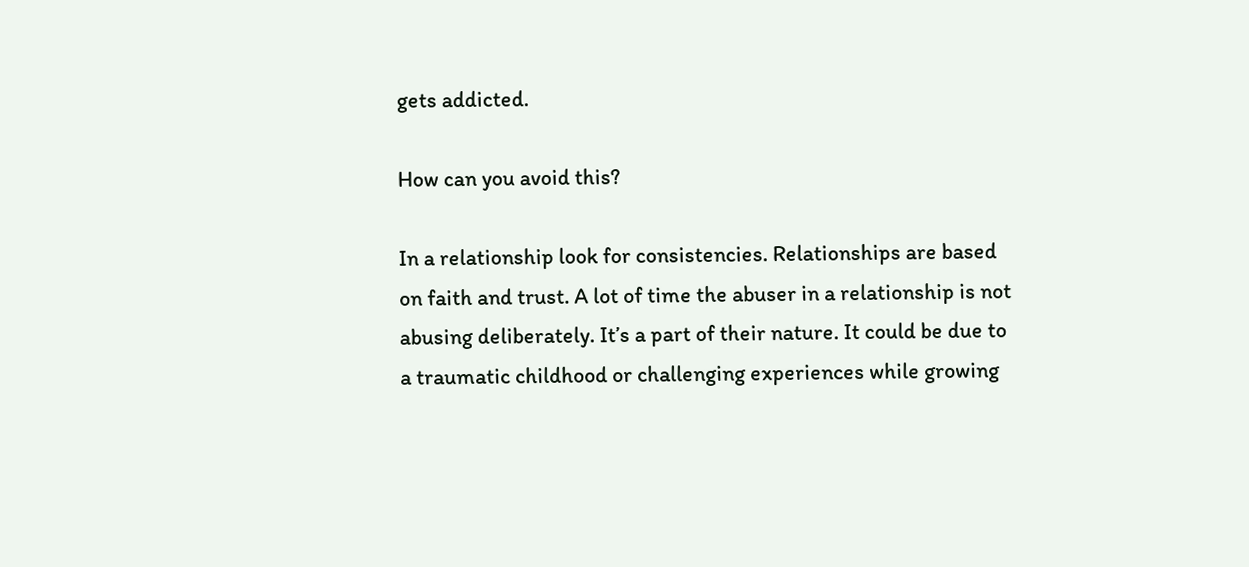gets addicted.

How can you avoid this?

In a relationship look for consistencies. Relationships are based on faith and trust. A lot of time the abuser in a relationship is not abusing deliberately. It’s a part of their nature. It could be due to a traumatic childhood or challenging experiences while growing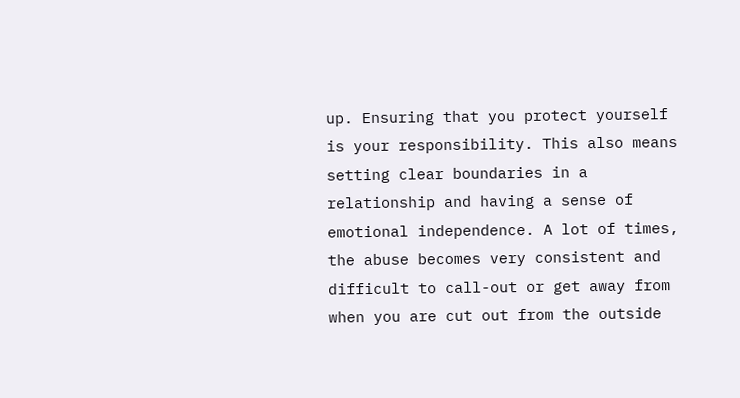up. Ensuring that you protect yourself is your responsibility. This also means setting clear boundaries in a relationship and having a sense of emotional independence. A lot of times, the abuse becomes very consistent and difficult to call-out or get away from when you are cut out from the outside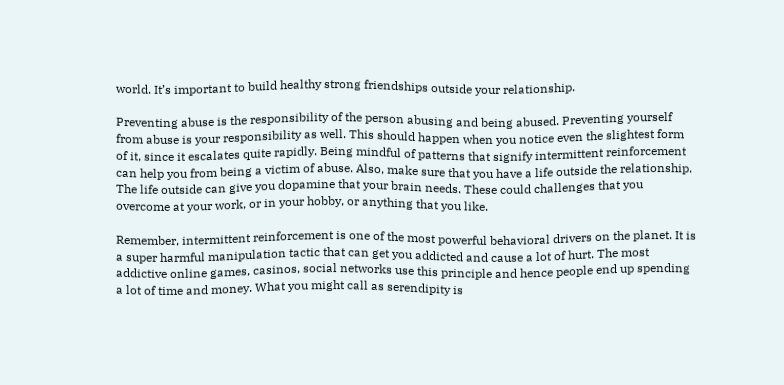world. It’s important to build healthy strong friendships outside your relationship.

Preventing abuse is the responsibility of the person abusing and being abused. Preventing yourself from abuse is your responsibility as well. This should happen when you notice even the slightest form of it, since it escalates quite rapidly. Being mindful of patterns that signify intermittent reinforcement can help you from being a victim of abuse. Also, make sure that you have a life outside the relationship. The life outside can give you dopamine that your brain needs. These could challenges that you overcome at your work, or in your hobby, or anything that you like.

Remember, intermittent reinforcement is one of the most powerful behavioral drivers on the planet. It is a super harmful manipulation tactic that can get you addicted and cause a lot of hurt. The most addictive online games, casinos, social networks use this principle and hence people end up spending a lot of time and money. What you might call as serendipity is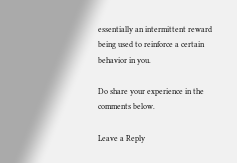essentially an intermittent reward being used to reinforce a certain behavior in you.

Do share your experience in the comments below.

Leave a Reply